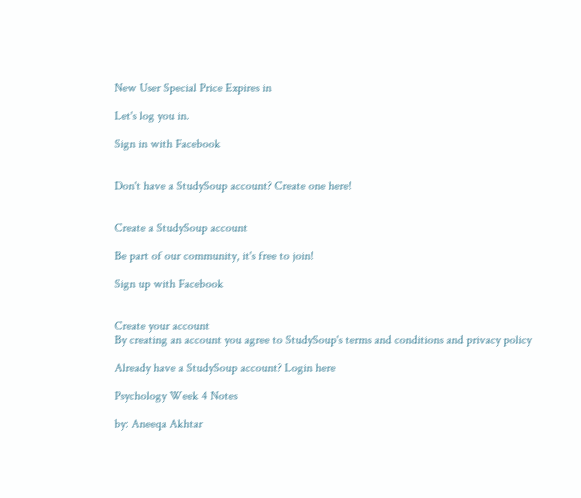New User Special Price Expires in

Let's log you in.

Sign in with Facebook


Don't have a StudySoup account? Create one here!


Create a StudySoup account

Be part of our community, it's free to join!

Sign up with Facebook


Create your account
By creating an account you agree to StudySoup's terms and conditions and privacy policy

Already have a StudySoup account? Login here

Psychology Week 4 Notes

by: Aneeqa Akhtar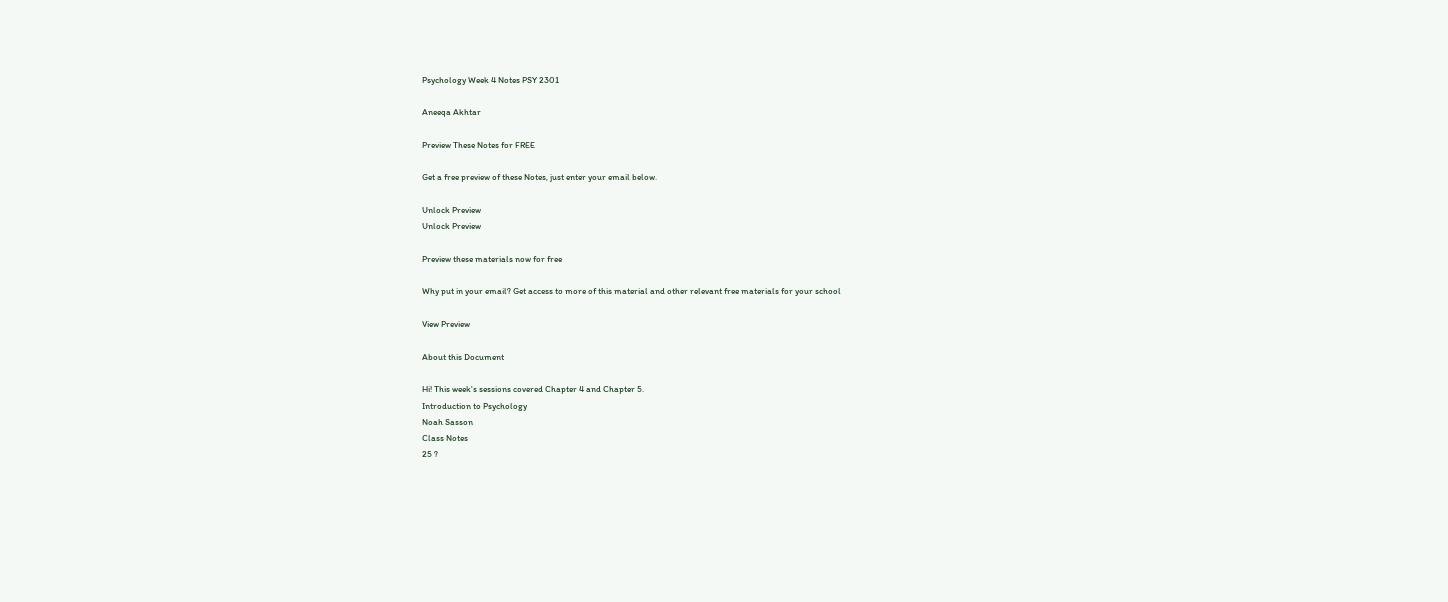Psychology Week 4 Notes PSY 2301

Aneeqa Akhtar

Preview These Notes for FREE

Get a free preview of these Notes, just enter your email below.

Unlock Preview
Unlock Preview

Preview these materials now for free

Why put in your email? Get access to more of this material and other relevant free materials for your school

View Preview

About this Document

Hi! This week's sessions covered Chapter 4 and Chapter 5.
Introduction to Psychology
Noah Sasson
Class Notes
25 ?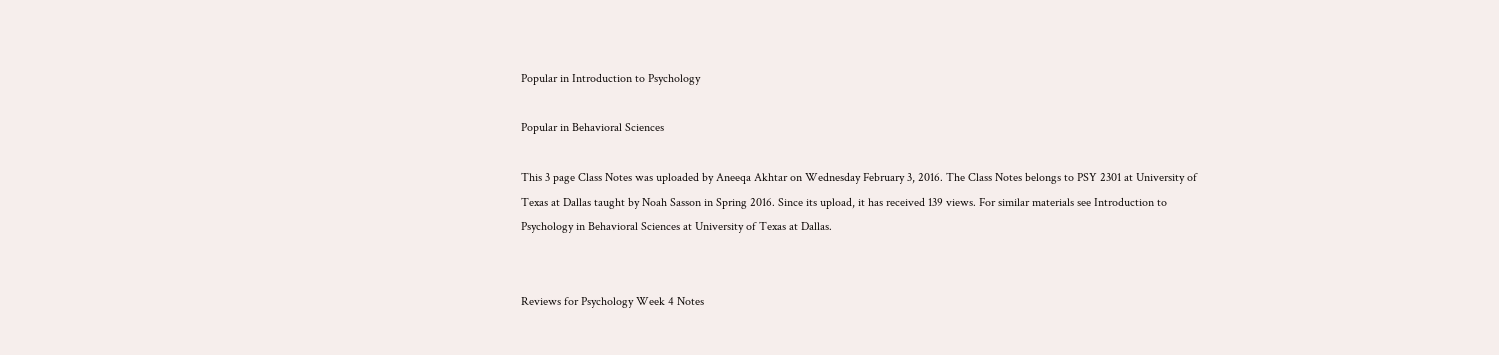Popular in Introduction to Psychology

Popular in Behavioral Sciences

This 3 page Class Notes was uploaded by Aneeqa Akhtar on Wednesday February 3, 2016. The Class Notes belongs to PSY 2301 at University of Texas at Dallas taught by Noah Sasson in Spring 2016. Since its upload, it has received 139 views. For similar materials see Introduction to Psychology in Behavioral Sciences at University of Texas at Dallas.


Reviews for Psychology Week 4 Notes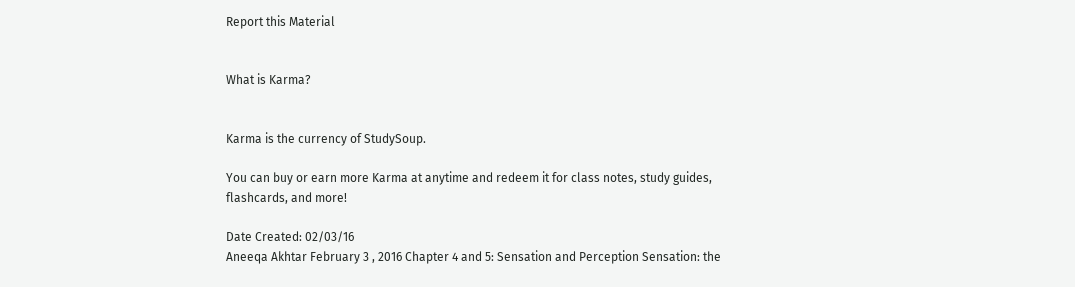Report this Material


What is Karma?


Karma is the currency of StudySoup.

You can buy or earn more Karma at anytime and redeem it for class notes, study guides, flashcards, and more!

Date Created: 02/03/16
Aneeqa Akhtar February 3 , 2016 Chapter 4 and 5: Sensation and Perception Sensation: the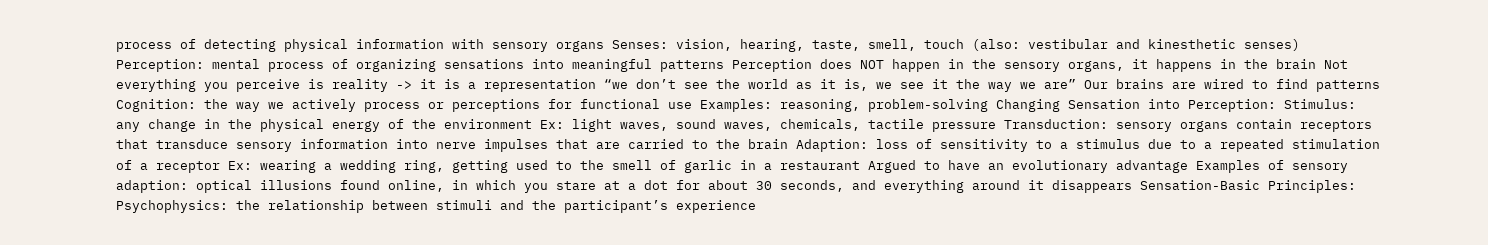process of detecting physical information with sensory organs Senses: vision, hearing, taste, smell, touch (also: vestibular and kinesthetic senses) Perception: mental process of organizing sensations into meaningful patterns Perception does NOT happen in the sensory organs, it happens in the brain Not everything you perceive is reality -> it is a representation “we don’t see the world as it is, we see it the way we are” Our brains are wired to find patterns Cognition: the way we actively process or perceptions for functional use Examples: reasoning, problem-solving Changing Sensation into Perception: Stimulus: any change in the physical energy of the environment Ex: light waves, sound waves, chemicals, tactile pressure Transduction: sensory organs contain receptors that transduce sensory information into nerve impulses that are carried to the brain Adaption: loss of sensitivity to a stimulus due to a repeated stimulation of a receptor Ex: wearing a wedding ring, getting used to the smell of garlic in a restaurant Argued to have an evolutionary advantage Examples of sensory adaption: optical illusions found online, in which you stare at a dot for about 30 seconds, and everything around it disappears Sensation-Basic Principles: Psychophysics: the relationship between stimuli and the participant’s experience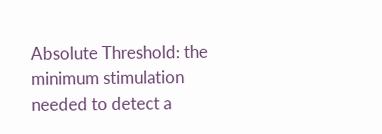Absolute Threshold: the minimum stimulation needed to detect a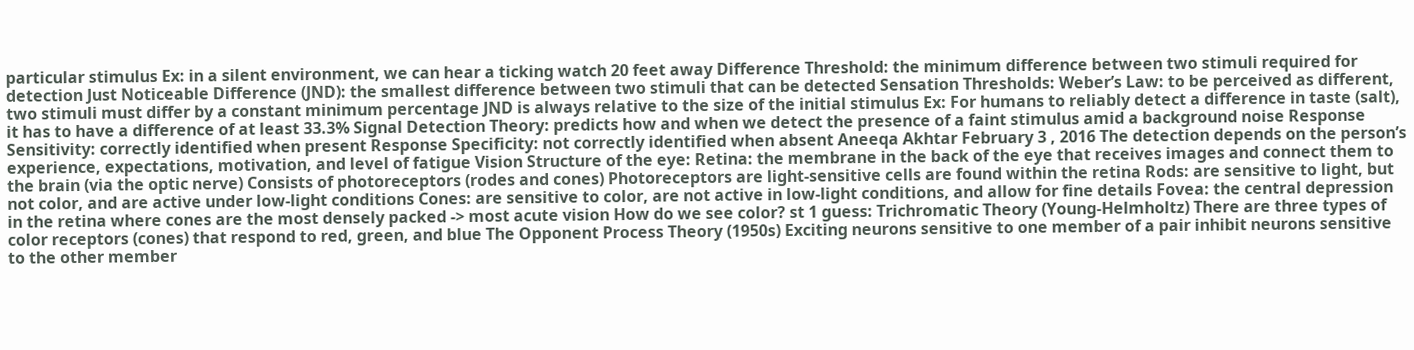particular stimulus Ex: in a silent environment, we can hear a ticking watch 20 feet away Difference Threshold: the minimum difference between two stimuli required for detection Just Noticeable Difference (JND): the smallest difference between two stimuli that can be detected Sensation Thresholds: Weber’s Law: to be perceived as different, two stimuli must differ by a constant minimum percentage JND is always relative to the size of the initial stimulus Ex: For humans to reliably detect a difference in taste (salt), it has to have a difference of at least 33.3% Signal Detection Theory: predicts how and when we detect the presence of a faint stimulus amid a background noise Response Sensitivity: correctly identified when present Response Specificity: not correctly identified when absent Aneeqa Akhtar February 3 , 2016 The detection depends on the person’s experience, expectations, motivation, and level of fatigue Vision Structure of the eye: Retina: the membrane in the back of the eye that receives images and connect them to the brain (via the optic nerve) Consists of photoreceptors (rodes and cones) Photoreceptors are light-sensitive cells are found within the retina Rods: are sensitive to light, but not color, and are active under low-light conditions Cones: are sensitive to color, are not active in low-light conditions, and allow for fine details Fovea: the central depression in the retina where cones are the most densely packed -> most acute vision How do we see color? st 1 guess: Trichromatic Theory (Young-Helmholtz) There are three types of color receptors (cones) that respond to red, green, and blue The Opponent Process Theory (1950s) Exciting neurons sensitive to one member of a pair inhibit neurons sensitive to the other member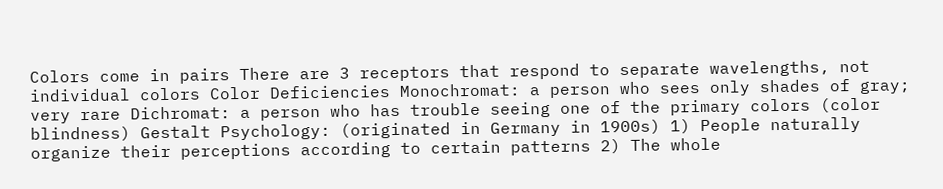Colors come in pairs There are 3 receptors that respond to separate wavelengths, not individual colors Color Deficiencies Monochromat: a person who sees only shades of gray; very rare Dichromat: a person who has trouble seeing one of the primary colors (color blindness) Gestalt Psychology: (originated in Germany in 1900s) 1) People naturally organize their perceptions according to certain patterns 2) The whole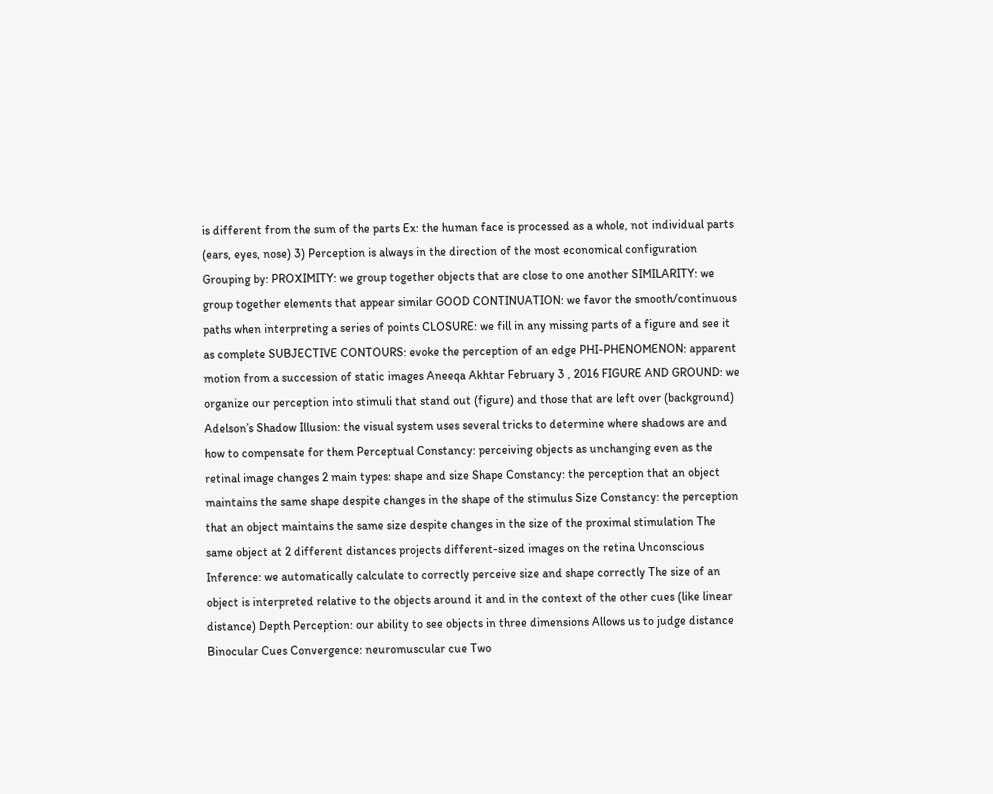is different from the sum of the parts Ex: the human face is processed as a whole, not individual parts (ears, eyes, nose) 3) Perception is always in the direction of the most economical configuration Grouping by: PROXIMITY: we group together objects that are close to one another SIMILARITY: we group together elements that appear similar GOOD CONTINUATION: we favor the smooth/continuous paths when interpreting a series of points CLOSURE: we fill in any missing parts of a figure and see it as complete SUBJECTIVE CONTOURS: evoke the perception of an edge PHI-PHENOMENON: apparent motion from a succession of static images Aneeqa Akhtar February 3 , 2016 FIGURE AND GROUND: we organize our perception into stimuli that stand out (figure) and those that are left over (background) Adelson’s Shadow Illusion: the visual system uses several tricks to determine where shadows are and how to compensate for them Perceptual Constancy: perceiving objects as unchanging even as the retinal image changes 2 main types: shape and size Shape Constancy: the perception that an object maintains the same shape despite changes in the shape of the stimulus Size Constancy: the perception that an object maintains the same size despite changes in the size of the proximal stimulation The same object at 2 different distances projects different-sized images on the retina Unconscious Inference: we automatically calculate to correctly perceive size and shape correctly The size of an object is interpreted relative to the objects around it and in the context of the other cues (like linear distance) Depth Perception: our ability to see objects in three dimensions Allows us to judge distance Binocular Cues Convergence: neuromuscular cue Two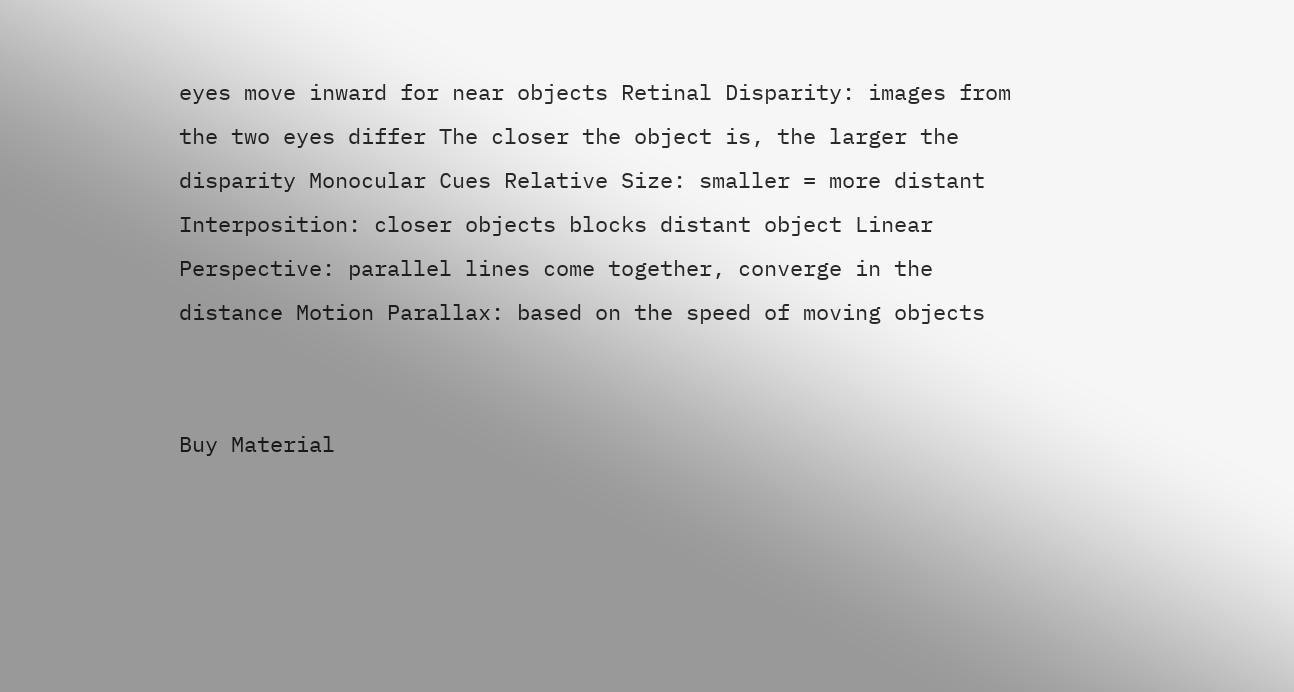eyes move inward for near objects Retinal Disparity: images from the two eyes differ The closer the object is, the larger the disparity Monocular Cues Relative Size: smaller = more distant Interposition: closer objects blocks distant object Linear Perspective: parallel lines come together, converge in the distance Motion Parallax: based on the speed of moving objects


Buy Material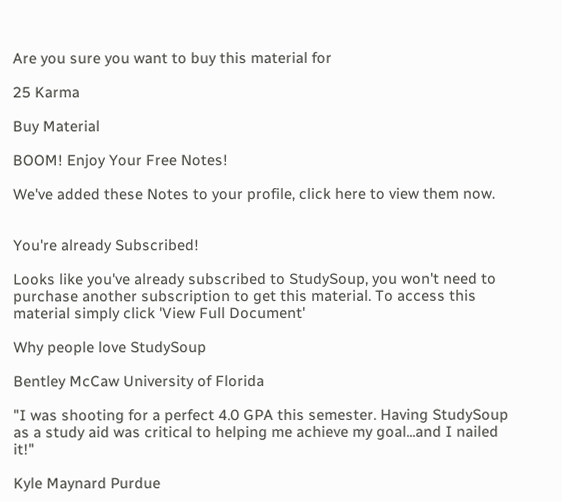Are you sure you want to buy this material for

25 Karma

Buy Material

BOOM! Enjoy Your Free Notes!

We've added these Notes to your profile, click here to view them now.


You're already Subscribed!

Looks like you've already subscribed to StudySoup, you won't need to purchase another subscription to get this material. To access this material simply click 'View Full Document'

Why people love StudySoup

Bentley McCaw University of Florida

"I was shooting for a perfect 4.0 GPA this semester. Having StudySoup as a study aid was critical to helping me achieve my goal...and I nailed it!"

Kyle Maynard Purdue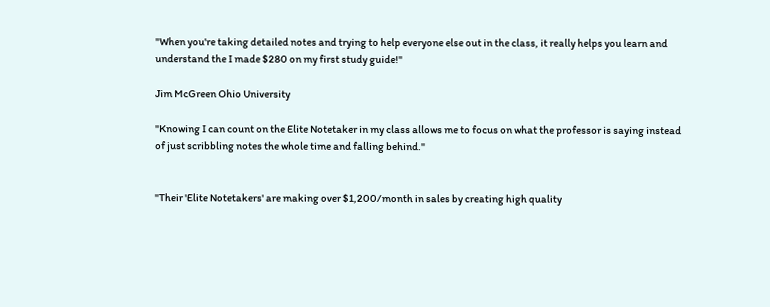"When you're taking detailed notes and trying to help everyone else out in the class, it really helps you learn and understand the I made $280 on my first study guide!"

Jim McGreen Ohio University

"Knowing I can count on the Elite Notetaker in my class allows me to focus on what the professor is saying instead of just scribbling notes the whole time and falling behind."


"Their 'Elite Notetakers' are making over $1,200/month in sales by creating high quality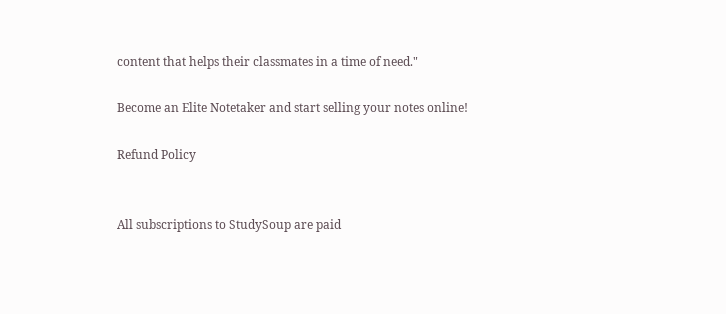content that helps their classmates in a time of need."

Become an Elite Notetaker and start selling your notes online!

Refund Policy


All subscriptions to StudySoup are paid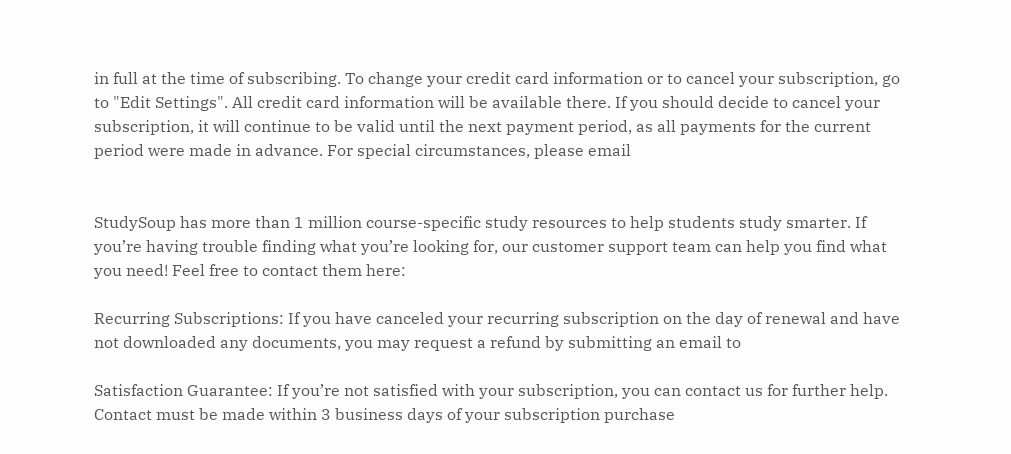in full at the time of subscribing. To change your credit card information or to cancel your subscription, go to "Edit Settings". All credit card information will be available there. If you should decide to cancel your subscription, it will continue to be valid until the next payment period, as all payments for the current period were made in advance. For special circumstances, please email


StudySoup has more than 1 million course-specific study resources to help students study smarter. If you’re having trouble finding what you’re looking for, our customer support team can help you find what you need! Feel free to contact them here:

Recurring Subscriptions: If you have canceled your recurring subscription on the day of renewal and have not downloaded any documents, you may request a refund by submitting an email to

Satisfaction Guarantee: If you’re not satisfied with your subscription, you can contact us for further help. Contact must be made within 3 business days of your subscription purchase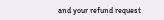and your refund request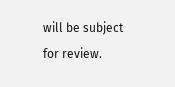will be subject for review.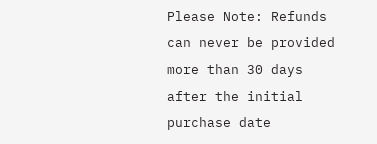Please Note: Refunds can never be provided more than 30 days after the initial purchase date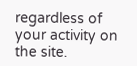regardless of your activity on the site.